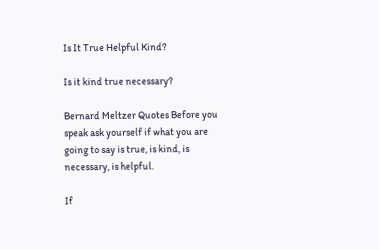Is It True Helpful Kind?

Is it kind true necessary?

Bernard Meltzer Quotes Before you speak ask yourself if what you are going to say is true, is kind, is necessary, is helpful.

If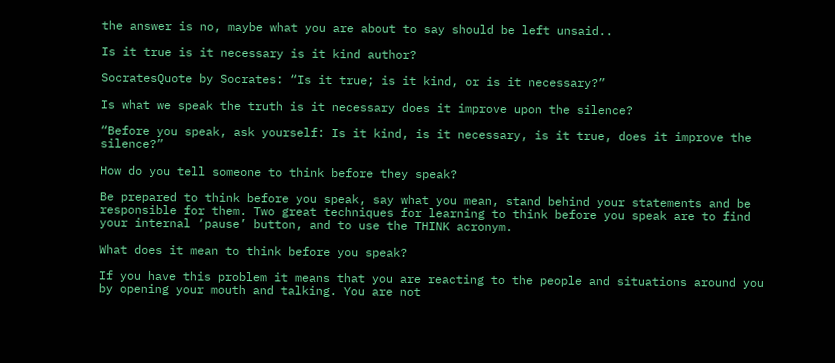the answer is no, maybe what you are about to say should be left unsaid..

Is it true is it necessary is it kind author?

SocratesQuote by Socrates: “Is it true; is it kind, or is it necessary?”

Is what we speak the truth is it necessary does it improve upon the silence?

“Before you speak, ask yourself: Is it kind, is it necessary, is it true, does it improve the silence?”

How do you tell someone to think before they speak?

Be prepared to think before you speak, say what you mean, stand behind your statements and be responsible for them. Two great techniques for learning to think before you speak are to find your internal ‘pause’ button, and to use the THINK acronym.

What does it mean to think before you speak?

If you have this problem it means that you are reacting to the people and situations around you by opening your mouth and talking. You are not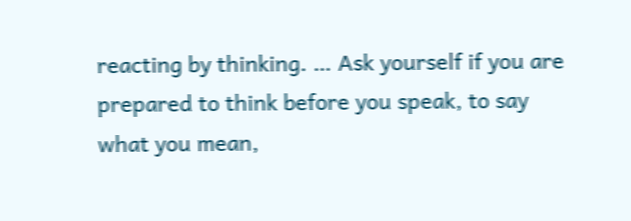reacting by thinking. … Ask yourself if you are prepared to think before you speak, to say what you mean,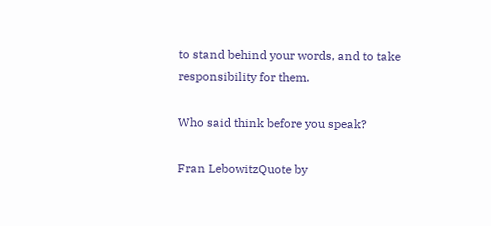to stand behind your words, and to take responsibility for them.

Who said think before you speak?

Fran LebowitzQuote by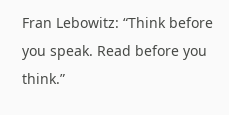Fran Lebowitz: “Think before you speak. Read before you think.”